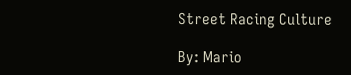Street Racing Culture

By: Mario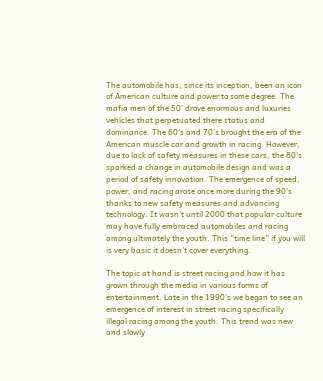The automobile has, since its inception, been an icon of American culture and power to some degree. The mafia men of the 50’ drove enormous and luxuries vehicles that perpetuated there status and dominance. The 60’s and 70’s brought the era of the American muscle car and growth in racing. However, due to lack of safety measures in these cars, the 80’s sparked a change in automobile design and was a period of safety innovation. The emergence of speed, power, and racing arose once more during the 90’s thanks to new safety measures and advancing technology. It wasn’t until 2000 that popular culture may have fully embraced automobiles and racing among ultimately the youth. This “time line” if you will is very basic it doesn’t cover everything.

The topic at hand is street racing and how it has grown through the media in various forms of entertainment. Late in the 1990’s we began to see an emergence of interest in street racing specifically illegal racing among the youth. This trend was new and slowly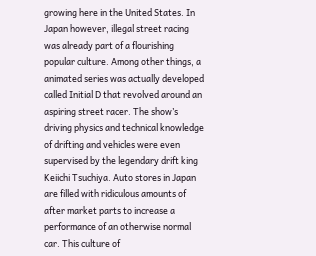growing here in the United States. In Japan however, illegal street racing was already part of a flourishing popular culture. Among other things, a animated series was actually developed called Initial D that revolved around an aspiring street racer. The show’s driving physics and technical knowledge of drifting and vehicles were even supervised by the legendary drift king Keiichi Tsuchiya. Auto stores in Japan are filled with ridiculous amounts of after market parts to increase a performance of an otherwise normal car. This culture of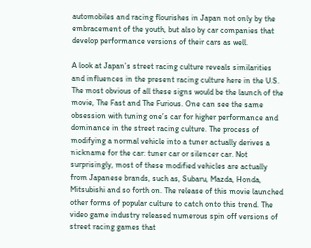automobiles and racing flourishes in Japan not only by the embracement of the youth, but also by car companies that develop performance versions of their cars as well.

A look at Japan’s street racing culture reveals similarities and influences in the present racing culture here in the U.S. The most obvious of all these signs would be the launch of the movie, The Fast and The Furious. One can see the same obsession with tuning one’s car for higher performance and dominance in the street racing culture. The process of modifying a normal vehicle into a tuner actually derives a nickname for the car: tuner car or silencer car. Not surprisingly, most of these modified vehicles are actually from Japanese brands, such as, Subaru, Mazda, Honda, Mitsubishi and so forth on. The release of this movie launched other forms of popular culture to catch onto this trend. The video game industry released numerous spin off versions of street racing games that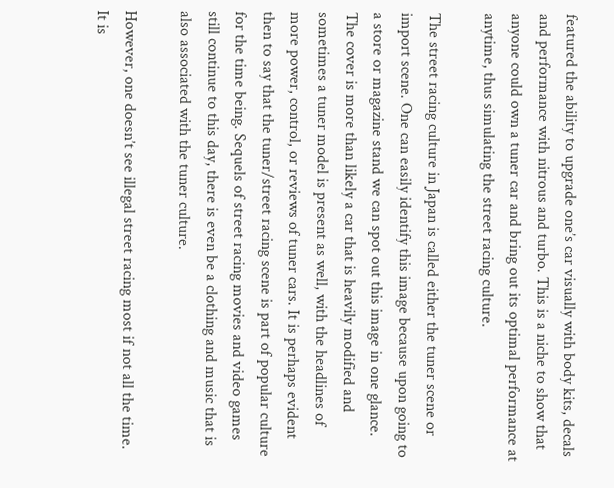featured the ability to upgrade one’s car visually with body kits, decals and performance with nitrous and turbo. This is a niche to show that anyone could own a tuner car and bring out its optimal performance at anytime, thus simulating the street racing culture.

The street racing culture in Japan is called either the tuner scene or import scene. One can easily identify this image because upon going to a store or magazine stand we can spot out this image in one glance. The cover is more than likely a car that is heavily modified and sometimes a tuner model is present as well, with the headlines of more power, control, or reviews of tuner cars. It is perhaps evident then to say that the tuner/street racing scene is part of popular culture for the time being. Sequels of street racing movies and video games still continue to this day, there is even be a clothing and music that is also associated with the tuner culture.

However, one doesn’t see illegal street racing most if not all the time. It is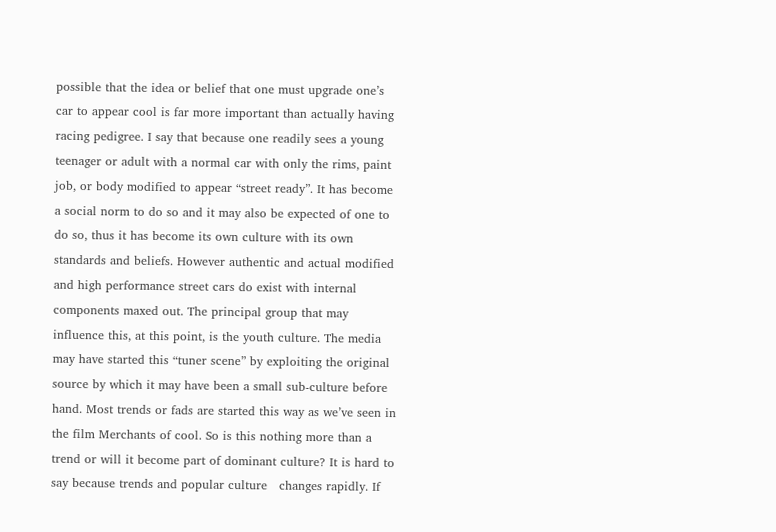possible that the idea or belief that one must upgrade one’s car to appear cool is far more important than actually having racing pedigree. I say that because one readily sees a young teenager or adult with a normal car with only the rims, paint job, or body modified to appear “street ready”. It has become a social norm to do so and it may also be expected of one to do so, thus it has become its own culture with its own standards and beliefs. However authentic and actual modified and high performance street cars do exist with internal components maxed out. The principal group that may influence this, at this point, is the youth culture. The media may have started this “tuner scene” by exploiting the original source by which it may have been a small sub-culture before hand. Most trends or fads are started this way as we’ve seen in the film Merchants of cool. So is this nothing more than a trend or will it become part of dominant culture? It is hard to say because trends and popular culture   changes rapidly. If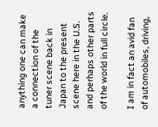anything one can make a connection of the tuner scene back in Japan to the present scene here in the U.S. and perhaps other parts of the world in full circle.

I am in fact an avid fan of automobiles, driving,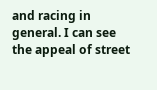and racing in general. I can see the appeal of street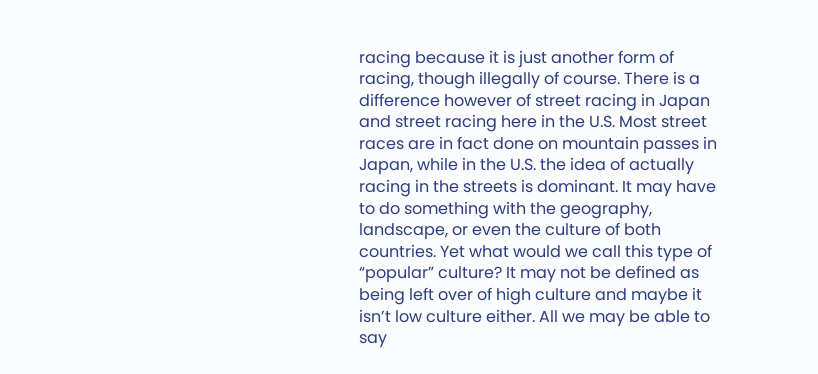racing because it is just another form of racing, though illegally of course. There is a difference however of street racing in Japan and street racing here in the U.S. Most street races are in fact done on mountain passes in Japan, while in the U.S. the idea of actually racing in the streets is dominant. It may have to do something with the geography, landscape, or even the culture of both countries. Yet what would we call this type of “popular” culture? It may not be defined as being left over of high culture and maybe it isn’t low culture either. All we may be able to say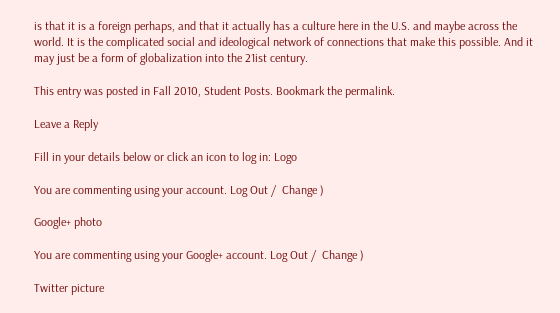is that it is a foreign perhaps, and that it actually has a culture here in the U.S. and maybe across the world. It is the complicated social and ideological network of connections that make this possible. And it may just be a form of globalization into the 21ist century.

This entry was posted in Fall 2010, Student Posts. Bookmark the permalink.

Leave a Reply

Fill in your details below or click an icon to log in: Logo

You are commenting using your account. Log Out /  Change )

Google+ photo

You are commenting using your Google+ account. Log Out /  Change )

Twitter picture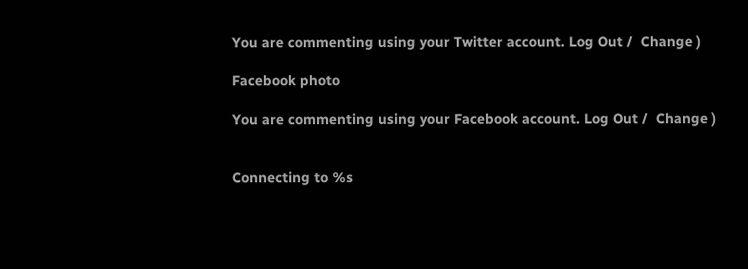You are commenting using your Twitter account. Log Out /  Change )

Facebook photo

You are commenting using your Facebook account. Log Out /  Change )


Connecting to %s